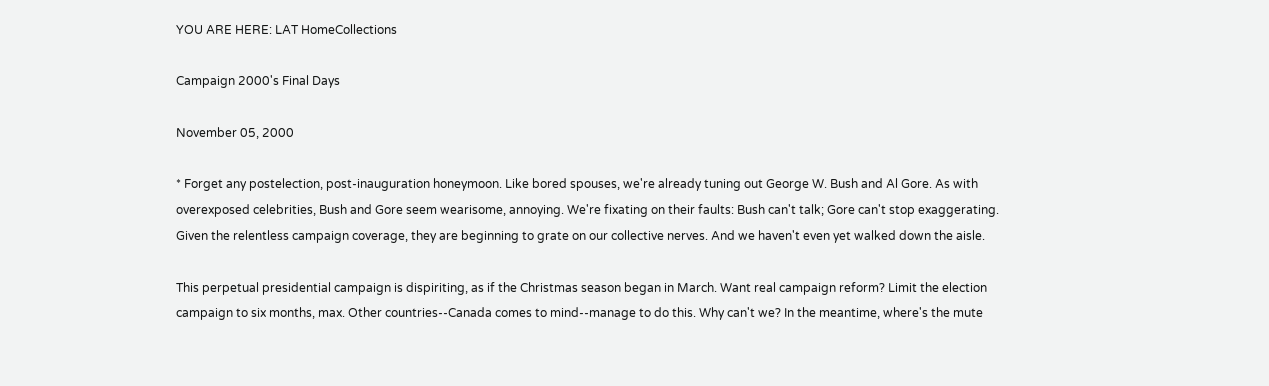YOU ARE HERE: LAT HomeCollections

Campaign 2000's Final Days

November 05, 2000

* Forget any postelection, post-inauguration honeymoon. Like bored spouses, we're already tuning out George W. Bush and Al Gore. As with overexposed celebrities, Bush and Gore seem wearisome, annoying. We're fixating on their faults: Bush can't talk; Gore can't stop exaggerating. Given the relentless campaign coverage, they are beginning to grate on our collective nerves. And we haven't even yet walked down the aisle.

This perpetual presidential campaign is dispiriting, as if the Christmas season began in March. Want real campaign reform? Limit the election campaign to six months, max. Other countries--Canada comes to mind--manage to do this. Why can't we? In the meantime, where's the mute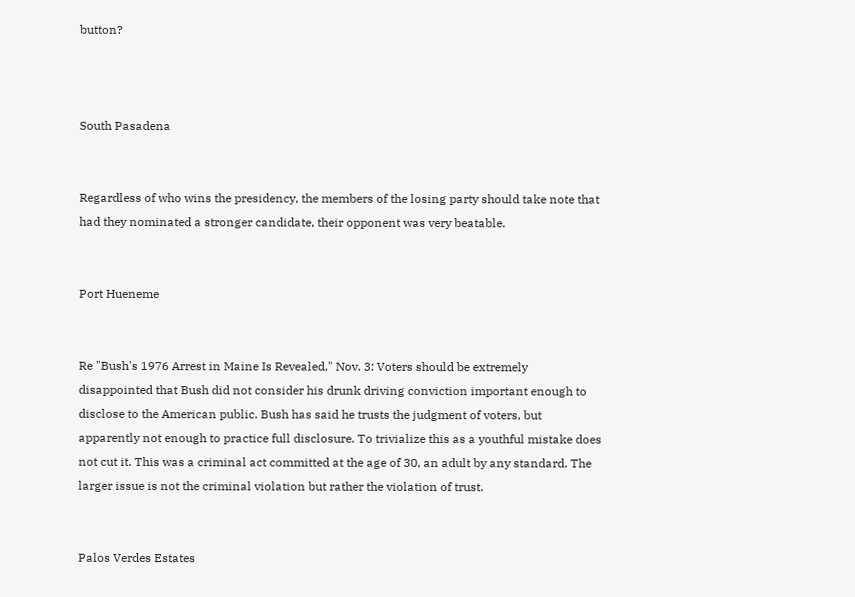button?



South Pasadena


Regardless of who wins the presidency, the members of the losing party should take note that had they nominated a stronger candidate, their opponent was very beatable.


Port Hueneme


Re "Bush's 1976 Arrest in Maine Is Revealed," Nov. 3: Voters should be extremely disappointed that Bush did not consider his drunk driving conviction important enough to disclose to the American public. Bush has said he trusts the judgment of voters, but apparently not enough to practice full disclosure. To trivialize this as a youthful mistake does not cut it. This was a criminal act committed at the age of 30, an adult by any standard. The larger issue is not the criminal violation but rather the violation of trust.


Palos Verdes Estates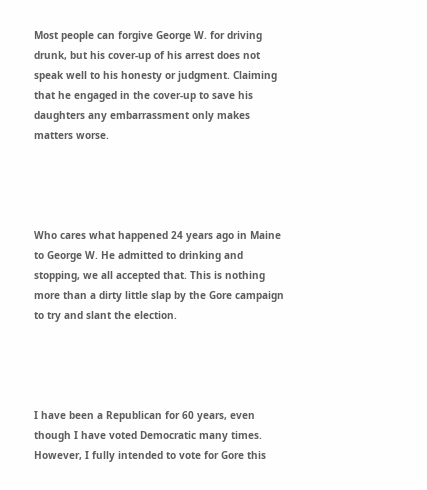Most people can forgive George W. for driving drunk, but his cover-up of his arrest does not speak well to his honesty or judgment. Claiming that he engaged in the cover-up to save his daughters any embarrassment only makes matters worse.




Who cares what happened 24 years ago in Maine to George W. He admitted to drinking and stopping, we all accepted that. This is nothing more than a dirty little slap by the Gore campaign to try and slant the election.




I have been a Republican for 60 years, even though I have voted Democratic many times. However, I fully intended to vote for Gore this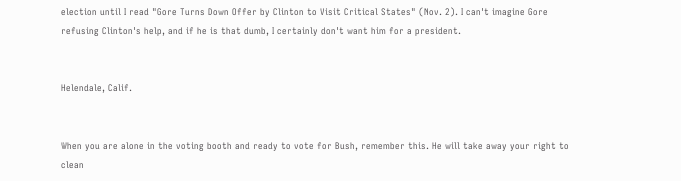election until I read "Gore Turns Down Offer by Clinton to Visit Critical States" (Nov. 2). I can't imagine Gore refusing Clinton's help, and if he is that dumb, I certainly don't want him for a president.


Helendale, Calif.


When you are alone in the voting booth and ready to vote for Bush, remember this. He will take away your right to clean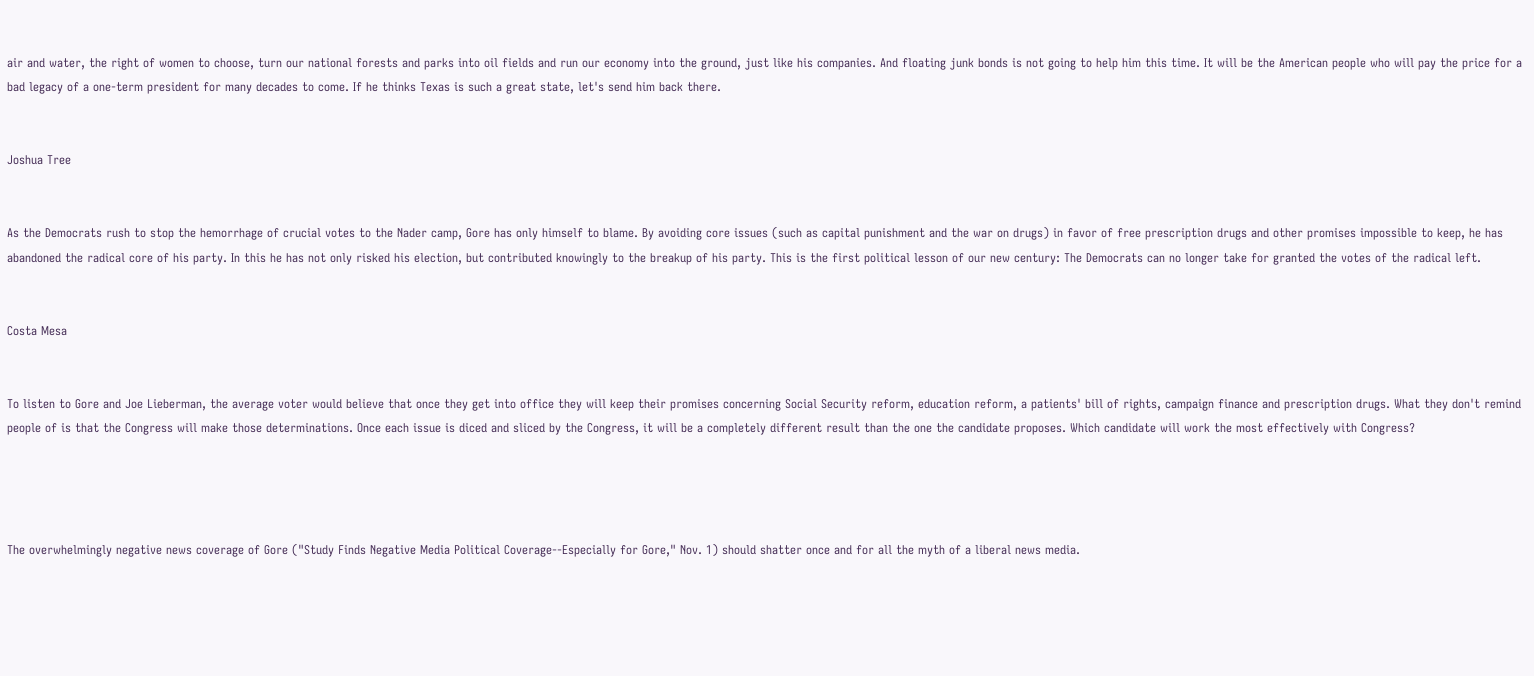air and water, the right of women to choose, turn our national forests and parks into oil fields and run our economy into the ground, just like his companies. And floating junk bonds is not going to help him this time. It will be the American people who will pay the price for a bad legacy of a one-term president for many decades to come. If he thinks Texas is such a great state, let's send him back there.


Joshua Tree


As the Democrats rush to stop the hemorrhage of crucial votes to the Nader camp, Gore has only himself to blame. By avoiding core issues (such as capital punishment and the war on drugs) in favor of free prescription drugs and other promises impossible to keep, he has abandoned the radical core of his party. In this he has not only risked his election, but contributed knowingly to the breakup of his party. This is the first political lesson of our new century: The Democrats can no longer take for granted the votes of the radical left.


Costa Mesa


To listen to Gore and Joe Lieberman, the average voter would believe that once they get into office they will keep their promises concerning Social Security reform, education reform, a patients' bill of rights, campaign finance and prescription drugs. What they don't remind people of is that the Congress will make those determinations. Once each issue is diced and sliced by the Congress, it will be a completely different result than the one the candidate proposes. Which candidate will work the most effectively with Congress?




The overwhelmingly negative news coverage of Gore ("Study Finds Negative Media Political Coverage--Especially for Gore," Nov. 1) should shatter once and for all the myth of a liberal news media.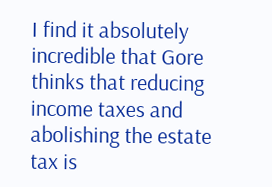I find it absolutely incredible that Gore thinks that reducing income taxes and abolishing the estate tax is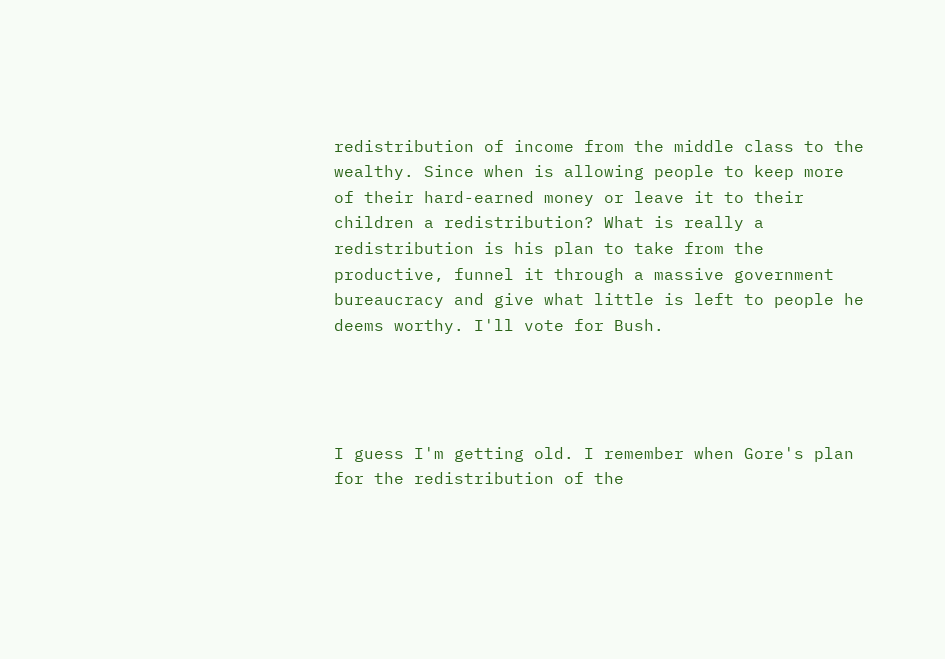redistribution of income from the middle class to the wealthy. Since when is allowing people to keep more of their hard-earned money or leave it to their children a redistribution? What is really a redistribution is his plan to take from the productive, funnel it through a massive government bureaucracy and give what little is left to people he deems worthy. I'll vote for Bush.




I guess I'm getting old. I remember when Gore's plan for the redistribution of the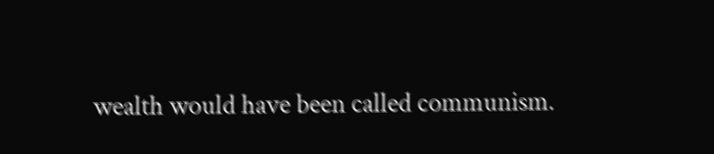wealth would have been called communism.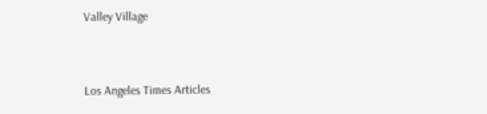Valley Village


Los Angeles Times Articles